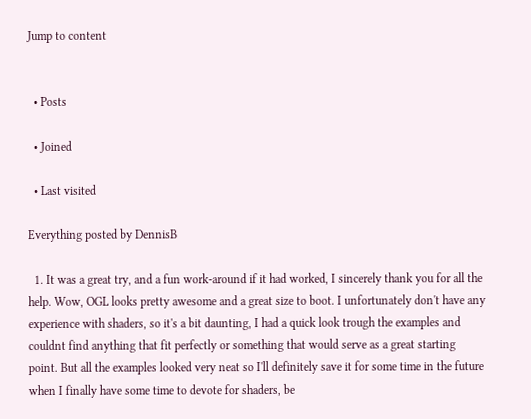Jump to content


  • Posts

  • Joined

  • Last visited

Everything posted by DennisB

  1. It was a great try, and a fun work-around if it had worked, I sincerely thank you for all the help. Wow, OGL looks pretty awesome and a great size to boot. I unfortunately don't have any experience with shaders, so it's a bit daunting, I had a quick look trough the examples and couldnt find anything that fit perfectly or something that would serve as a great starting point. But all the examples looked very neat so I'll definitely save it for some time in the future when I finally have some time to devote for shaders, be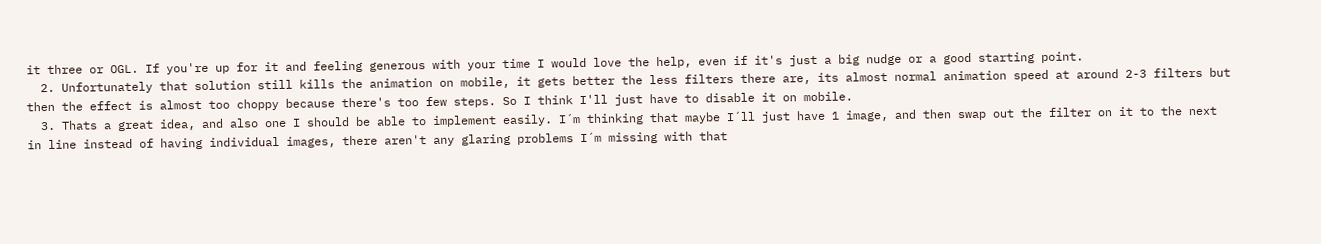it three or OGL. If you're up for it and feeling generous with your time I would love the help, even if it's just a big nudge or a good starting point.
  2. Unfortunately that solution still kills the animation on mobile, it gets better the less filters there are, its almost normal animation speed at around 2-3 filters but then the effect is almost too choppy because there's too few steps. So I think I'll just have to disable it on mobile.
  3. Thats a great idea, and also one I should be able to implement easily. I´m thinking that maybe I´ll just have 1 image, and then swap out the filter on it to the next in line instead of having individual images, there aren't any glaring problems I´m missing with that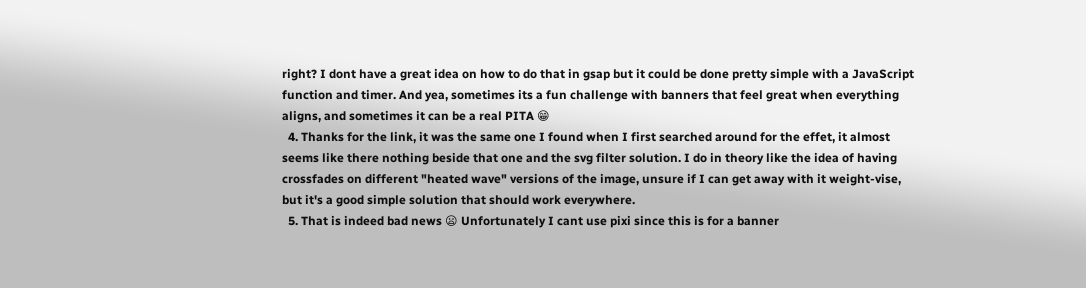right? I dont have a great idea on how to do that in gsap but it could be done pretty simple with a JavaScript function and timer. And yea, sometimes its a fun challenge with banners that feel great when everything aligns, and sometimes it can be a real PITA 😁
  4. Thanks for the link, it was the same one I found when I first searched around for the effet, it almost seems like there nothing beside that one and the svg filter solution. I do in theory like the idea of having crossfades on different "heated wave" versions of the image, unsure if I can get away with it weight-vise, but it's a good simple solution that should work everywhere.
  5. That is indeed bad news 😦 Unfortunately I cant use pixi since this is for a banner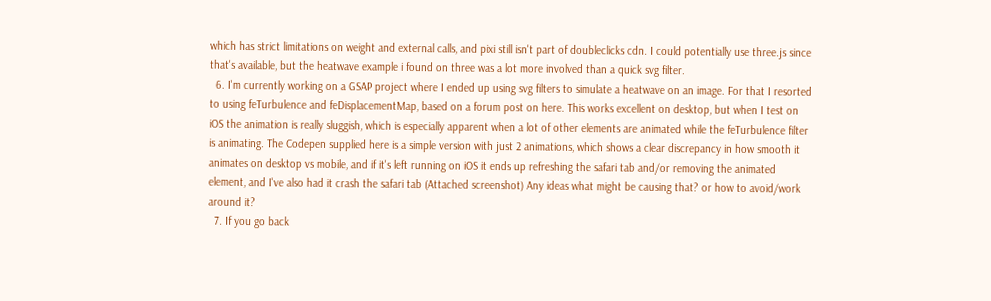which has strict limitations on weight and external calls, and pixi still isn't part of doubleclicks cdn. I could potentially use three.js since that's available, but the heatwave example i found on three was a lot more involved than a quick svg filter.
  6. I'm currently working on a GSAP project where I ended up using svg filters to simulate a heatwave on an image. For that I resorted to using feTurbulence and feDisplacementMap, based on a forum post on here. This works excellent on desktop, but when I test on iOS the animation is really sluggish, which is especially apparent when a lot of other elements are animated while the feTurbulence filter is animating. The Codepen supplied here is a simple version with just 2 animations, which shows a clear discrepancy in how smooth it animates on desktop vs mobile, and if it's left running on iOS it ends up refreshing the safari tab and/or removing the animated element, and I've also had it crash the safari tab (Attached screenshot) Any ideas what might be causing that? or how to avoid/work around it?
  7. If you go back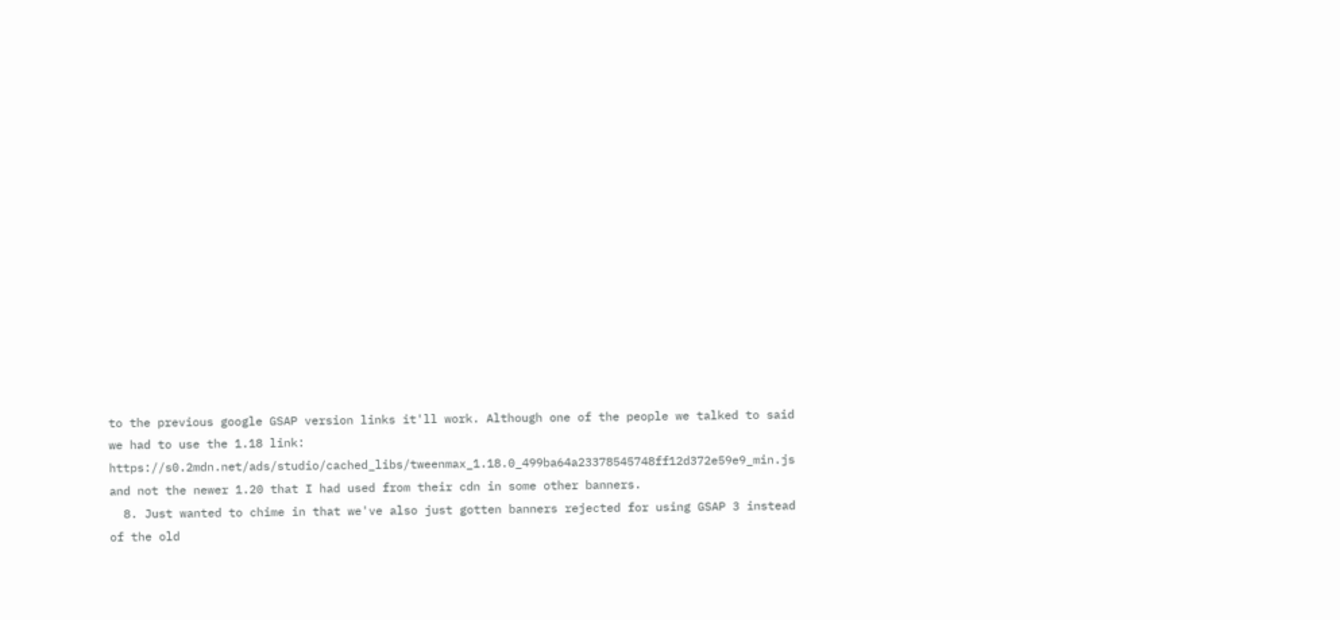to the previous google GSAP version links it'll work. Although one of the people we talked to said we had to use the 1.18 link: https://s0.2mdn.net/ads/studio/cached_libs/tweenmax_1.18.0_499ba64a23378545748ff12d372e59e9_min.js and not the newer 1.20 that I had used from their cdn in some other banners.
  8. Just wanted to chime in that we've also just gotten banners rejected for using GSAP 3 instead of the old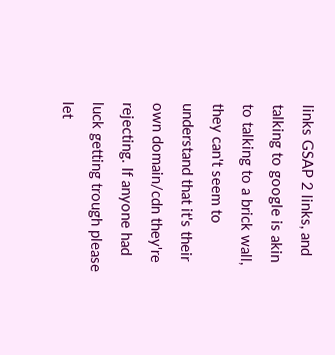links GSAP 2 links, and talking to google is akin to talking to a brick wall, they can't seem to understand that it's their own domain/cdn they're rejecting. If anyone had luck getting trough please let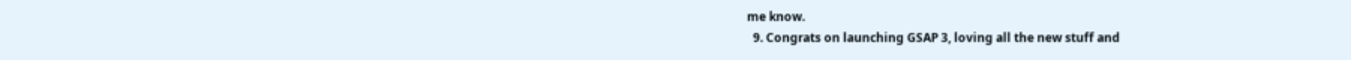me know.
  9. Congrats on launching GSAP 3, loving all the new stuff and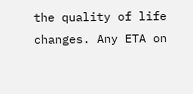the quality of life changes. Any ETA on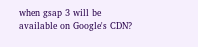when gsap 3 will be available on Google's CDN?